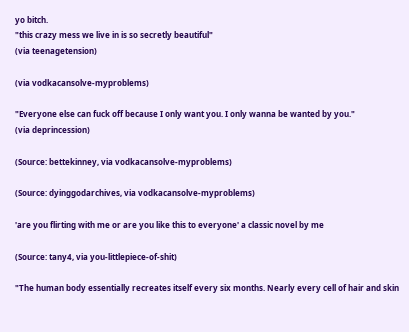yo bitch.
"this crazy mess we live in is so secretly beautiful"
(via teenagetension)

(via vodkacansolve-myproblems)

"Everyone else can fuck off because I only want you. I only wanna be wanted by you."
(via deprincession)

(Source: bettekinney, via vodkacansolve-myproblems)

(Source: dyinggodarchives, via vodkacansolve-myproblems)

'are you flirting with me or are you like this to everyone' a classic novel by me

(Source: tany4, via you-littlepiece-of-shit)

"The human body essentially recreates itself every six months. Nearly every cell of hair and skin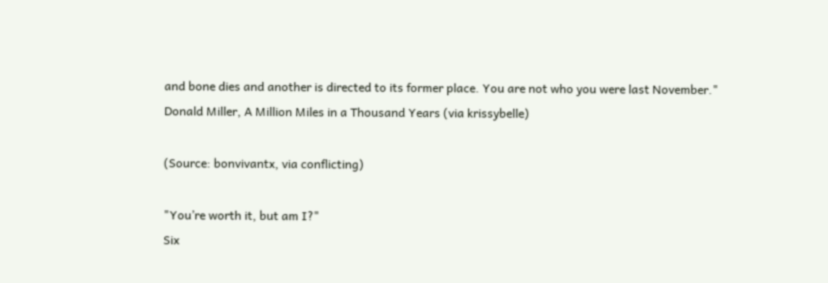and bone dies and another is directed to its former place. You are not who you were last November."
Donald Miller, A Million Miles in a Thousand Years (via krissybelle)

(Source: bonvivantx, via conflicting)

"You’re worth it, but am I?"
Six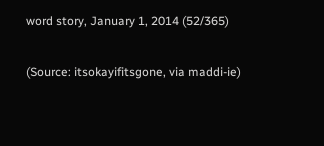word story, January 1, 2014 (52/365)

(Source: itsokayifitsgone, via maddi-ie)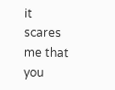it scares me that you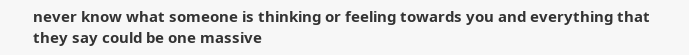never know what someone is thinking or feeling towards you and everything that they say could be one massive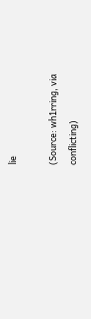lie

(Source: wh1rring, via conflicting)